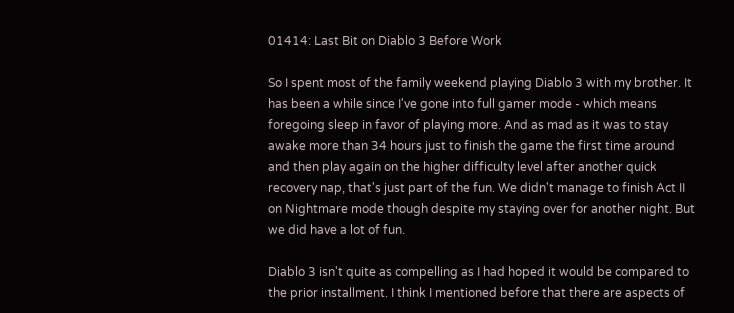01414: Last Bit on Diablo 3 Before Work

So I spent most of the family weekend playing Diablo 3 with my brother. It has been a while since I've gone into full gamer mode - which means foregoing sleep in favor of playing more. And as mad as it was to stay awake more than 34 hours just to finish the game the first time around and then play again on the higher difficulty level after another quick recovery nap, that's just part of the fun. We didn't manage to finish Act II on Nightmare mode though despite my staying over for another night. But we did have a lot of fun.

Diablo 3 isn't quite as compelling as I had hoped it would be compared to the prior installment. I think I mentioned before that there are aspects of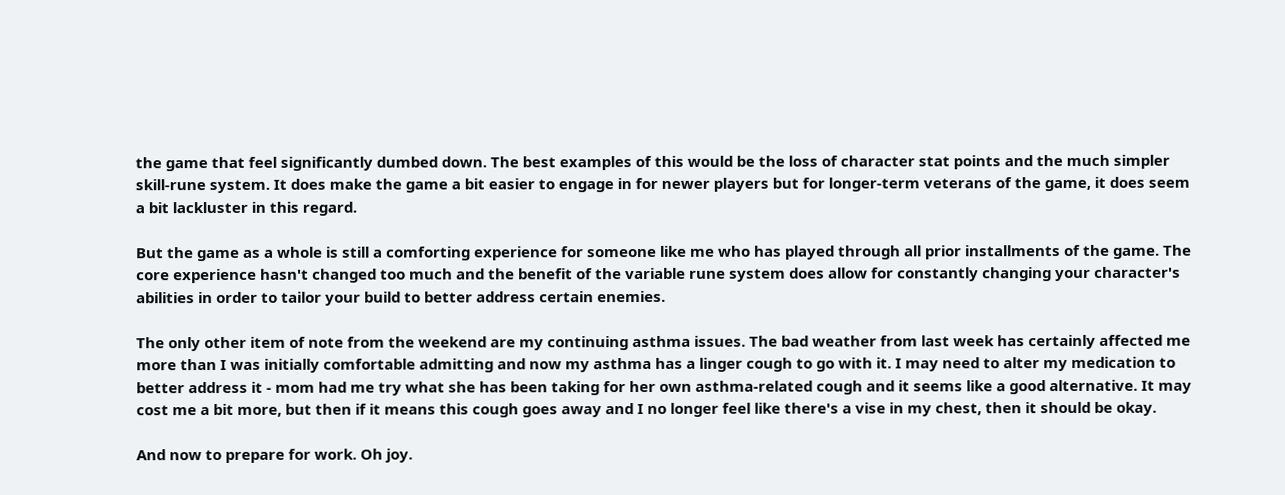the game that feel significantly dumbed down. The best examples of this would be the loss of character stat points and the much simpler skill-rune system. It does make the game a bit easier to engage in for newer players but for longer-term veterans of the game, it does seem a bit lackluster in this regard.

But the game as a whole is still a comforting experience for someone like me who has played through all prior installments of the game. The core experience hasn't changed too much and the benefit of the variable rune system does allow for constantly changing your character's abilities in order to tailor your build to better address certain enemies.

The only other item of note from the weekend are my continuing asthma issues. The bad weather from last week has certainly affected me more than I was initially comfortable admitting and now my asthma has a linger cough to go with it. I may need to alter my medication to better address it - mom had me try what she has been taking for her own asthma-related cough and it seems like a good alternative. It may cost me a bit more, but then if it means this cough goes away and I no longer feel like there's a vise in my chest, then it should be okay.

And now to prepare for work. Oh joy.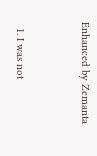Enhanced by Zemanta


  1. I was not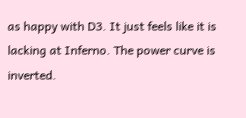as happy with D3. It just feels like it is lacking at Inferno. The power curve is inverted.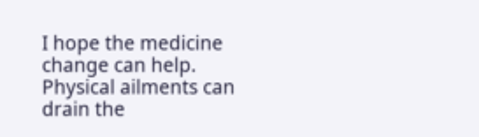I hope the medicine change can help. Physical ailments can drain the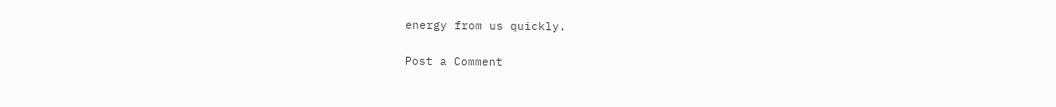energy from us quickly.


Post a Comment